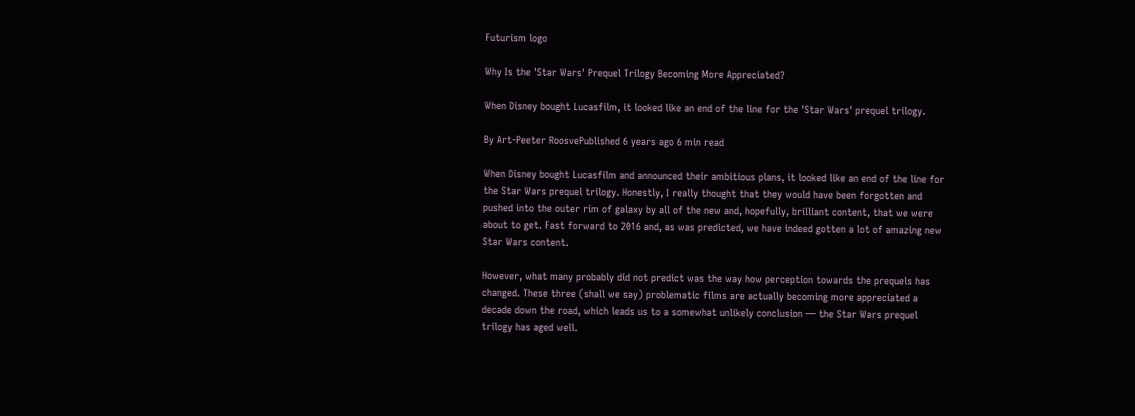Futurism logo

Why Is the 'Star Wars' Prequel Trilogy Becoming More Appreciated?

When Disney bought Lucasfilm, it looked like an end of the line for the 'Star Wars' prequel trilogy.

By Art-Peeter RoosvePublished 6 years ago 6 min read

When Disney bought Lucasfilm and announced their ambitious plans, it looked like an end of the line for the Star Wars prequel trilogy. Honestly, I really thought that they would have been forgotten and pushed into the outer rim of galaxy by all of the new and, hopefully, brilliant content, that we were about to get. Fast forward to 2016 and, as was predicted, we have indeed gotten a lot of amazing new Star Wars content.

However, what many probably did not predict was the way how perception towards the prequels has changed. These three (shall we say) problematic films are actually becoming more appreciated a decade down the road, which leads us to a somewhat unlikely conclusion — the Star Wars prequel trilogy has aged well.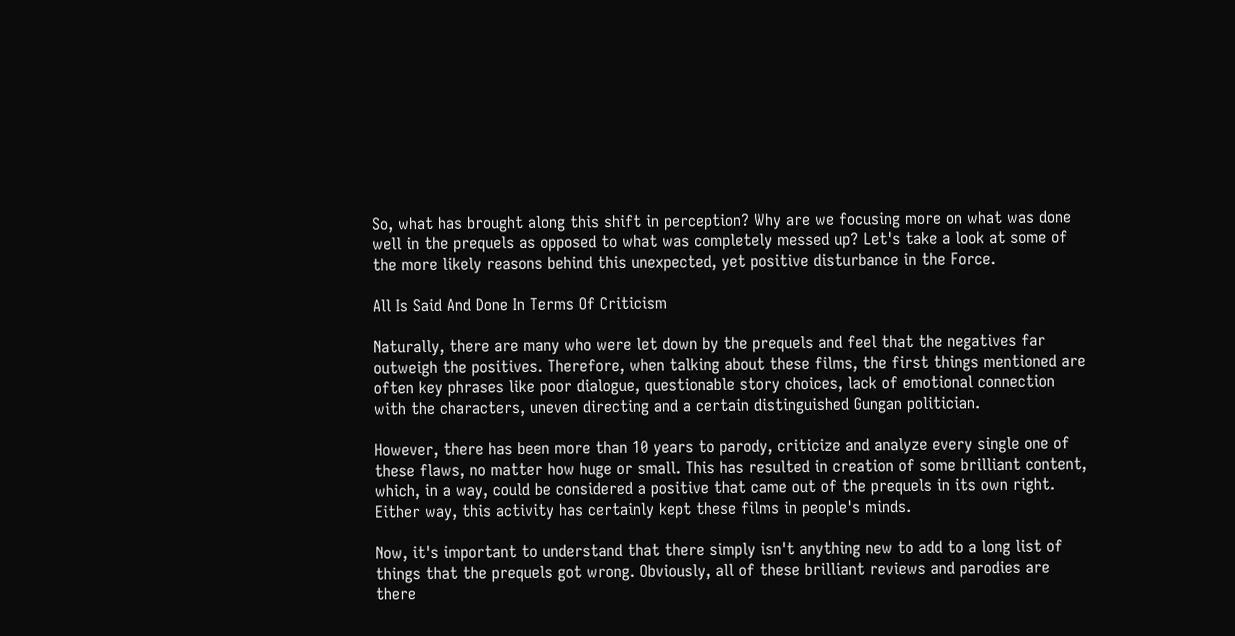So, what has brought along this shift in perception? Why are we focusing more on what was done well in the prequels as opposed to what was completely messed up? Let's take a look at some of the more likely reasons behind this unexpected, yet positive disturbance in the Force.

All Is Said And Done In Terms Of Criticism

Naturally, there are many who were let down by the prequels and feel that the negatives far outweigh the positives. Therefore, when talking about these films, the first things mentioned are often key phrases like poor dialogue, questionable story choices, lack of emotional connection with the characters, uneven directing and a certain distinguished Gungan politician.

However, there has been more than 10 years to parody, criticize and analyze every single one of these flaws, no matter how huge or small. This has resulted in creation of some brilliant content, which, in a way, could be considered a positive that came out of the prequels in its own right. Either way, this activity has certainly kept these films in people's minds.

Now, it's important to understand that there simply isn't anything new to add to a long list of things that the prequels got wrong. Obviously, all of these brilliant reviews and parodies are there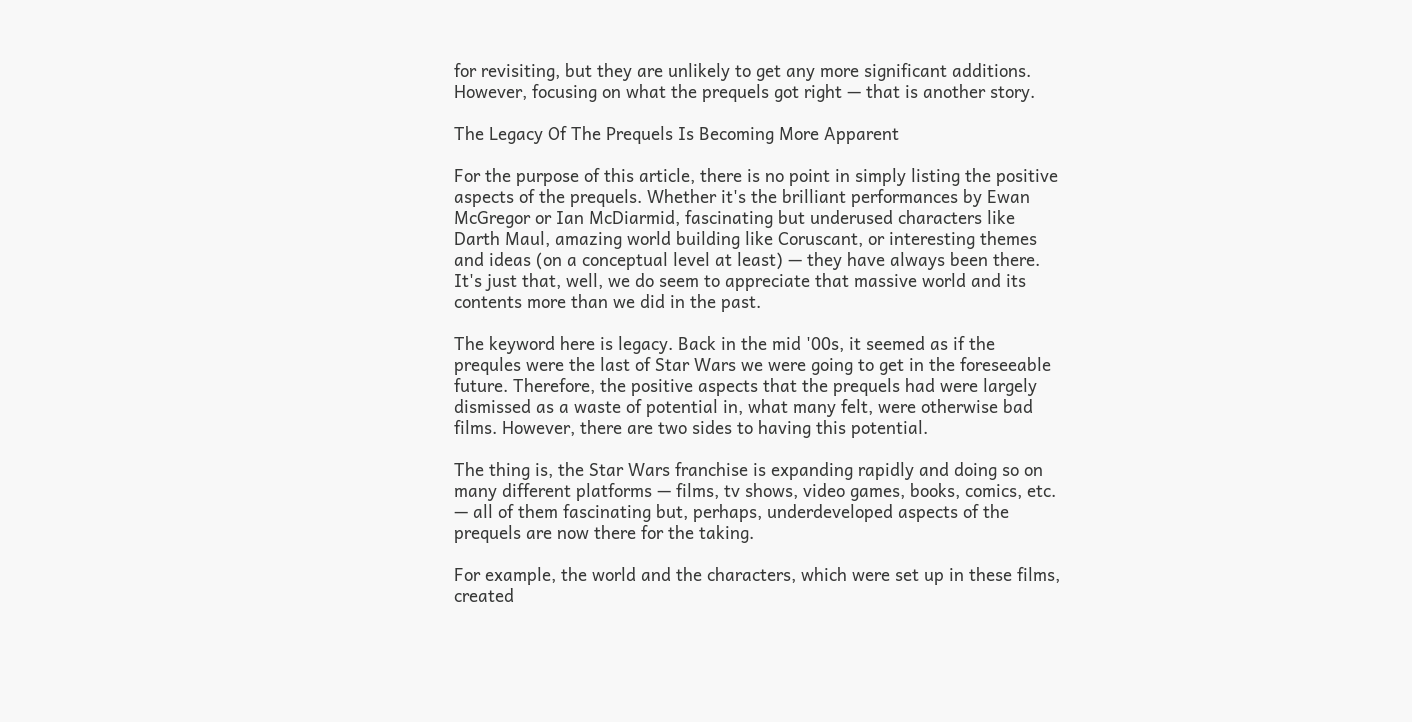for revisiting, but they are unlikely to get any more significant additions. However, focusing on what the prequels got right — that is another story.

The Legacy Of The Prequels Is Becoming More Apparent

For the purpose of this article, there is no point in simply listing the positive aspects of the prequels. Whether it's the brilliant performances by Ewan McGregor or Ian McDiarmid, fascinating but underused characters like Darth Maul, amazing world building like Coruscant, or interesting themes and ideas (on a conceptual level at least) — they have always been there. It's just that, well, we do seem to appreciate that massive world and its contents more than we did in the past.

The keyword here is legacy. Back in the mid '00s, it seemed as if the prequles were the last of Star Wars we were going to get in the foreseeable future. Therefore, the positive aspects that the prequels had were largely dismissed as a waste of potential in, what many felt, were otherwise bad films. However, there are two sides to having this potential.

The thing is, the Star Wars franchise is expanding rapidly and doing so on many different platforms — films, tv shows, video games, books, comics, etc. — all of them fascinating but, perhaps, underdeveloped aspects of the prequels are now there for the taking.

For example, the world and the characters, which were set up in these films, created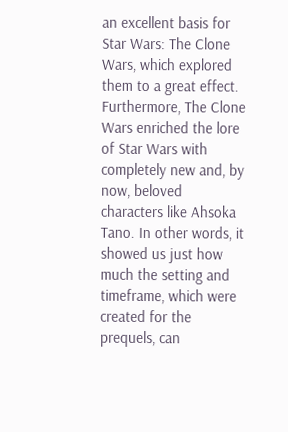an excellent basis for Star Wars: The Clone Wars, which explored them to a great effect. Furthermore, The Clone Wars enriched the lore of Star Wars with completely new and, by now, beloved characters like Ahsoka Tano. In other words, it showed us just how much the setting and timeframe, which were created for the prequels, can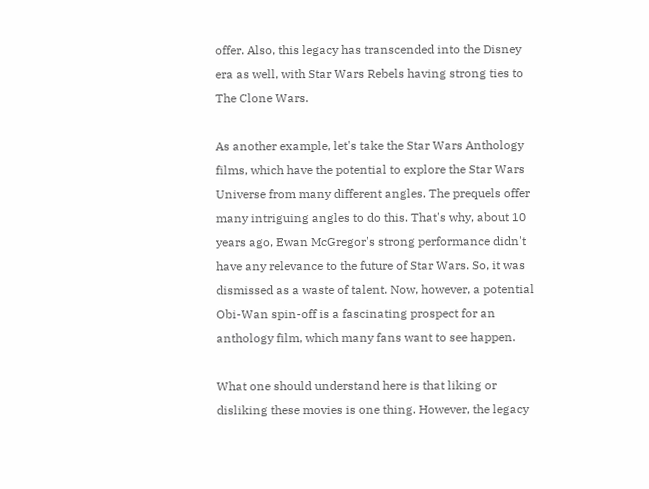offer. Also, this legacy has transcended into the Disney era as well, with Star Wars Rebels having strong ties to The Clone Wars.

As another example, let's take the Star Wars Anthology films, which have the potential to explore the Star Wars Universe from many different angles. The prequels offer many intriguing angles to do this. That's why, about 10 years ago, Ewan McGregor's strong performance didn't have any relevance to the future of Star Wars. So, it was dismissed as a waste of talent. Now, however, a potential Obi-Wan spin-off is a fascinating prospect for an anthology film, which many fans want to see happen.

What one should understand here is that liking or disliking these movies is one thing. However, the legacy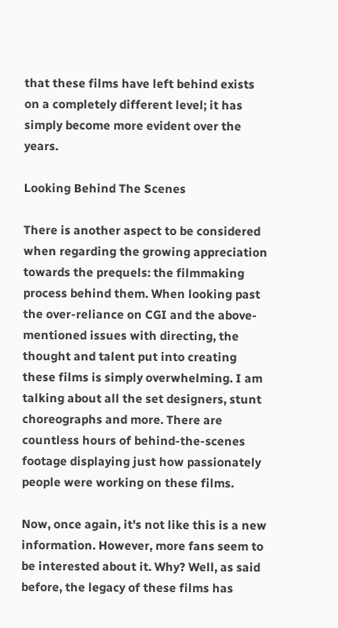that these films have left behind exists on a completely different level; it has simply become more evident over the years.

Looking Behind The Scenes

There is another aspect to be considered when regarding the growing appreciation towards the prequels: the filmmaking process behind them. When looking past the over-reliance on CGI and the above-mentioned issues with directing, the thought and talent put into creating these films is simply overwhelming. I am talking about all the set designers, stunt choreographs and more. There are countless hours of behind-the-scenes footage displaying just how passionately people were working on these films.

Now, once again, it's not like this is a new information. However, more fans seem to be interested about it. Why? Well, as said before, the legacy of these films has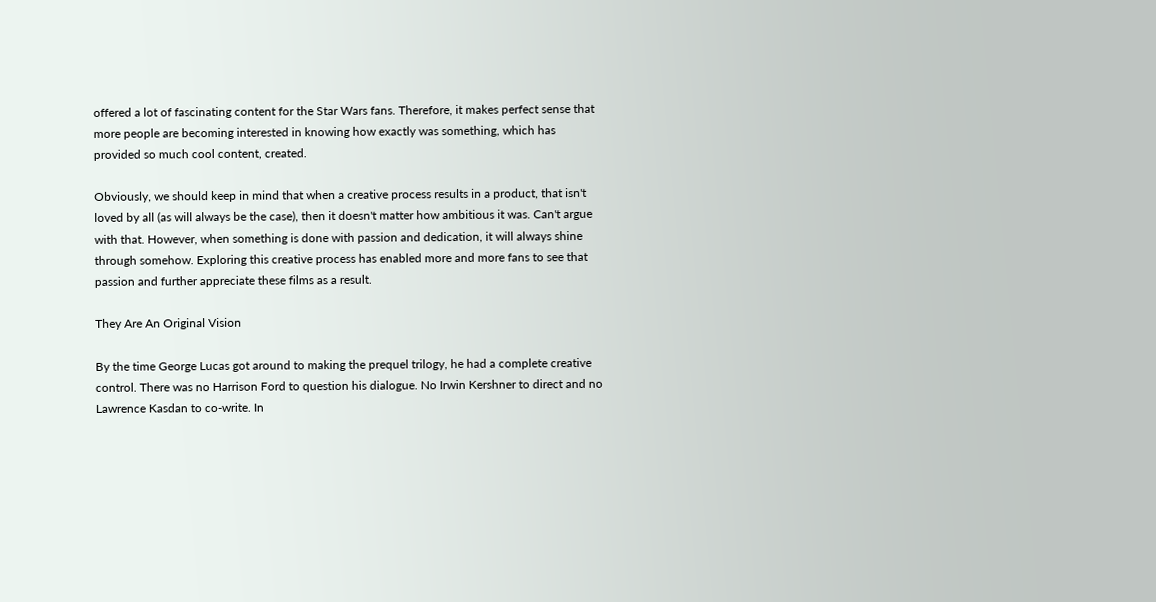offered a lot of fascinating content for the Star Wars fans. Therefore, it makes perfect sense that more people are becoming interested in knowing how exactly was something, which has provided so much cool content, created.

Obviously, we should keep in mind that when a creative process results in a product, that isn't loved by all (as will always be the case), then it doesn't matter how ambitious it was. Can't argue with that. However, when something is done with passion and dedication, it will always shine through somehow. Exploring this creative process has enabled more and more fans to see that passion and further appreciate these films as a result.

They Are An Original Vision

By the time George Lucas got around to making the prequel trilogy, he had a complete creative control. There was no Harrison Ford to question his dialogue. No Irwin Kershner to direct and no Lawrence Kasdan to co-write. In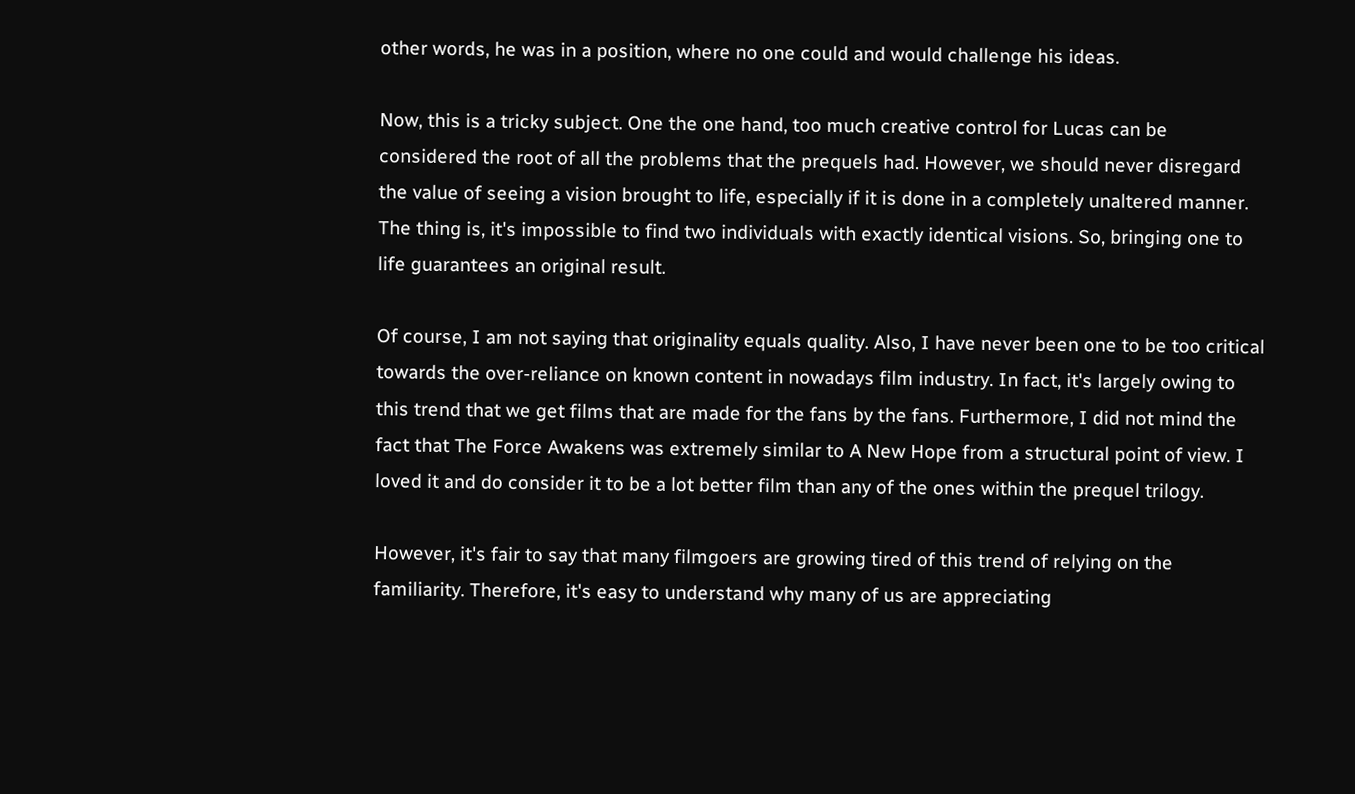other words, he was in a position, where no one could and would challenge his ideas.

Now, this is a tricky subject. One the one hand, too much creative control for Lucas can be considered the root of all the problems that the prequels had. However, we should never disregard the value of seeing a vision brought to life, especially if it is done in a completely unaltered manner. The thing is, it's impossible to find two individuals with exactly identical visions. So, bringing one to life guarantees an original result.

Of course, I am not saying that originality equals quality. Also, I have never been one to be too critical towards the over-reliance on known content in nowadays film industry. In fact, it's largely owing to this trend that we get films that are made for the fans by the fans. Furthermore, I did not mind the fact that The Force Awakens was extremely similar to A New Hope from a structural point of view. I loved it and do consider it to be a lot better film than any of the ones within the prequel trilogy.

However, it's fair to say that many filmgoers are growing tired of this trend of relying on the familiarity. Therefore, it's easy to understand why many of us are appreciating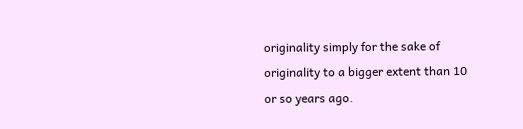originality simply for the sake of originality to a bigger extent than 10 or so years ago.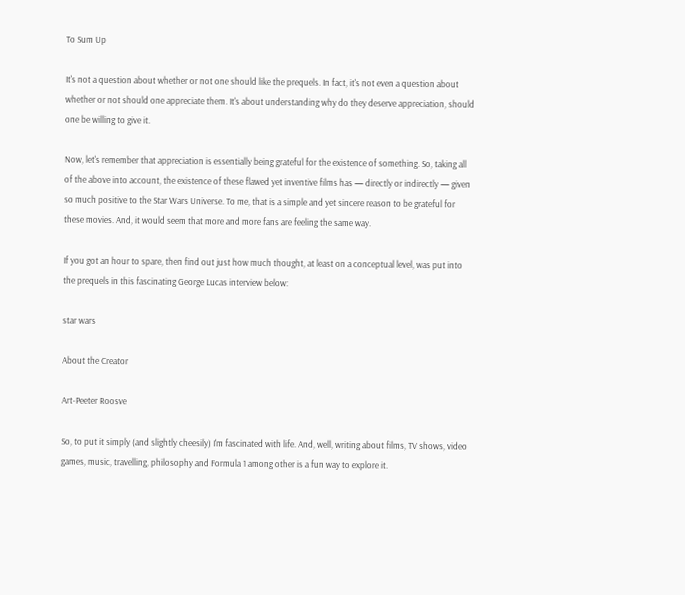To Sum Up

It's not a question about whether or not one should like the prequels. In fact, it's not even a question about whether or not should one appreciate them. It's about understanding why do they deserve appreciation, should one be willing to give it.

Now, let's remember that appreciation is essentially being grateful for the existence of something. So, taking all of the above into account, the existence of these flawed yet inventive films has — directly or indirectly — given so much positive to the Star Wars Universe. To me, that is a simple and yet sincere reason to be grateful for these movies. And, it would seem that more and more fans are feeling the same way.

If you got an hour to spare, then find out just how much thought, at least on a conceptual level, was put into the prequels in this fascinating George Lucas interview below:

star wars

About the Creator

Art-Peeter Roosve

So, to put it simply (and slightly cheesily) I'm fascinated with life. And, well, writing about films, TV shows, video games, music, travelling, philosophy and Formula 1 among other is a fun way to explore it.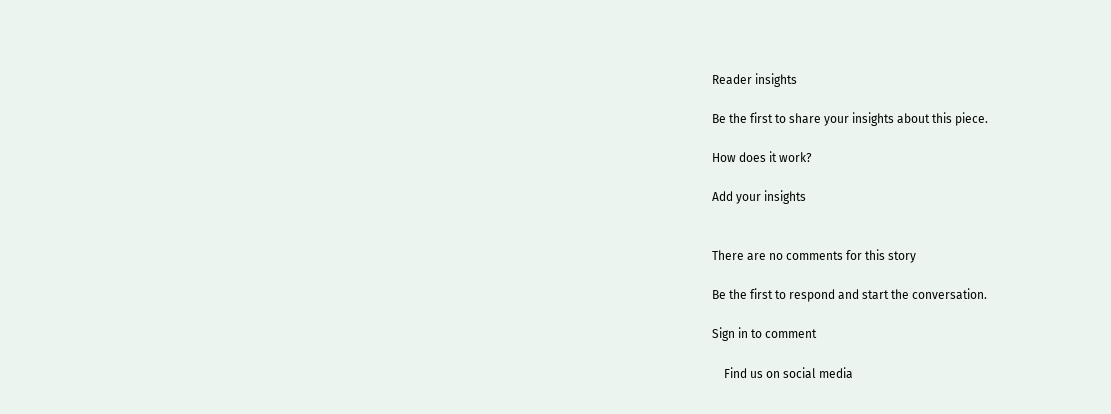Reader insights

Be the first to share your insights about this piece.

How does it work?

Add your insights


There are no comments for this story

Be the first to respond and start the conversation.

Sign in to comment

    Find us on social media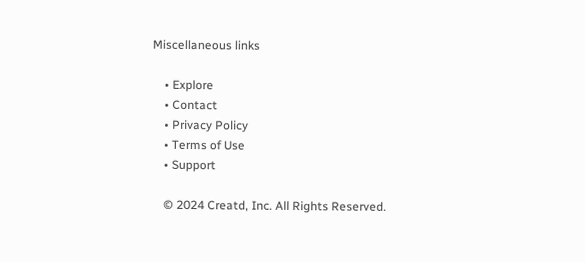Miscellaneous links

    • Explore
    • Contact
    • Privacy Policy
    • Terms of Use
    • Support

    © 2024 Creatd, Inc. All Rights Reserved.